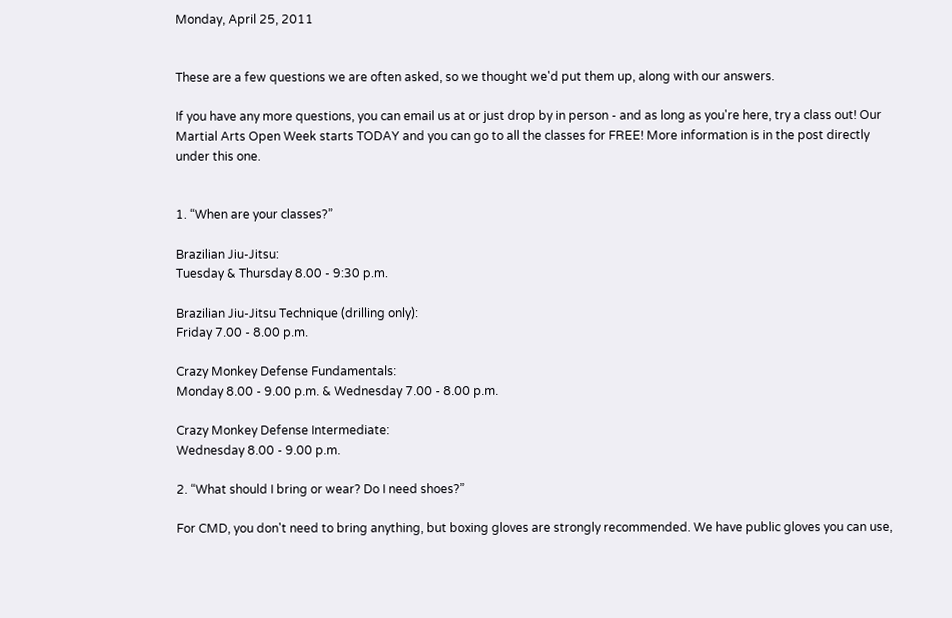Monday, April 25, 2011


These are a few questions we are often asked, so we thought we'd put them up, along with our answers.

If you have any more questions, you can email us at or just drop by in person - and as long as you're here, try a class out! Our Martial Arts Open Week starts TODAY and you can go to all the classes for FREE! More information is in the post directly under this one.


1. “When are your classes?”

Brazilian Jiu-Jitsu:
Tuesday & Thursday 8.00 - 9:30 p.m.

Brazilian Jiu-Jitsu Technique (drilling only):
Friday 7.00 - 8.00 p.m.

Crazy Monkey Defense Fundamentals:
Monday 8.00 - 9.00 p.m. & Wednesday 7.00 - 8.00 p.m.

Crazy Monkey Defense Intermediate:
Wednesday 8.00 - 9.00 p.m.

2. “What should I bring or wear? Do I need shoes?”

For CMD, you don't need to bring anything, but boxing gloves are strongly recommended. We have public gloves you can use,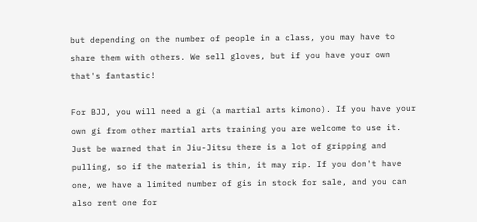but depending on the number of people in a class, you may have to share them with others. We sell gloves, but if you have your own that's fantastic!

For BJJ, you will need a gi (a martial arts kimono). If you have your own gi from other martial arts training you are welcome to use it. Just be warned that in Jiu-Jitsu there is a lot of gripping and pulling, so if the material is thin, it may rip. If you don't have one, we have a limited number of gis in stock for sale, and you can also rent one for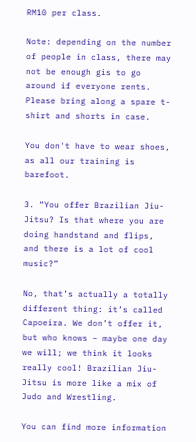RM10 per class.

Note: depending on the number of people in class, there may not be enough gis to go around if everyone rents. Please bring along a spare t-shirt and shorts in case.

You don't have to wear shoes, as all our training is barefoot.

3. “You offer Brazilian Jiu-Jitsu? Is that where you are doing handstand and flips, and there is a lot of cool music?”

No, that’s actually a totally different thing: it’s called Capoeira. We don’t offer it, but who knows – maybe one day we will; we think it looks really cool! Brazilian Jiu-Jitsu is more like a mix of Judo and Wrestling.

You can find more information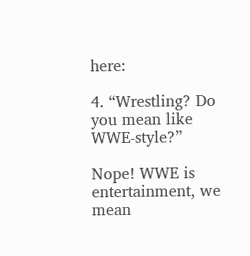here:

4. “Wrestling? Do you mean like WWE-style?”

Nope! WWE is entertainment, we mean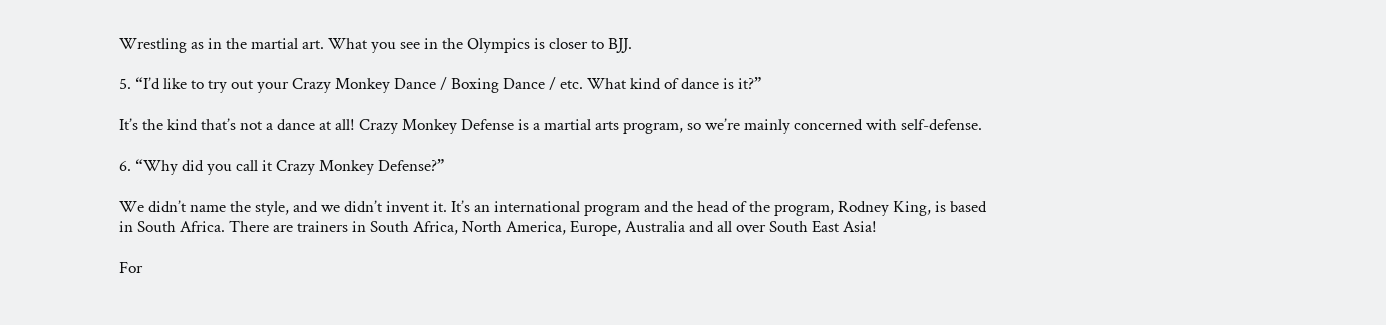Wrestling as in the martial art. What you see in the Olympics is closer to BJJ.

5. “I’d like to try out your Crazy Monkey Dance / Boxing Dance / etc. What kind of dance is it?”

It’s the kind that’s not a dance at all! Crazy Monkey Defense is a martial arts program, so we’re mainly concerned with self-defense.

6. “Why did you call it Crazy Monkey Defense?”

We didn’t name the style, and we didn’t invent it. It’s an international program and the head of the program, Rodney King, is based in South Africa. There are trainers in South Africa, North America, Europe, Australia and all over South East Asia!

For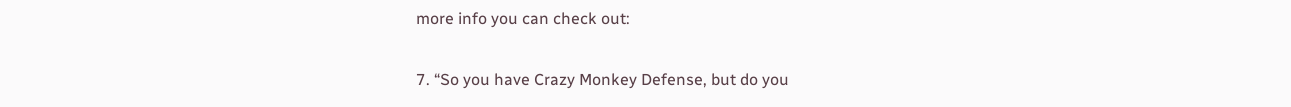more info you can check out:

7. “So you have Crazy Monkey Defense, but do you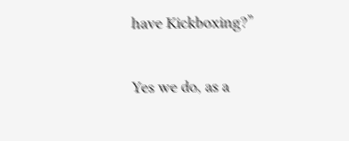have Kickboxing?”

Yes we do, as a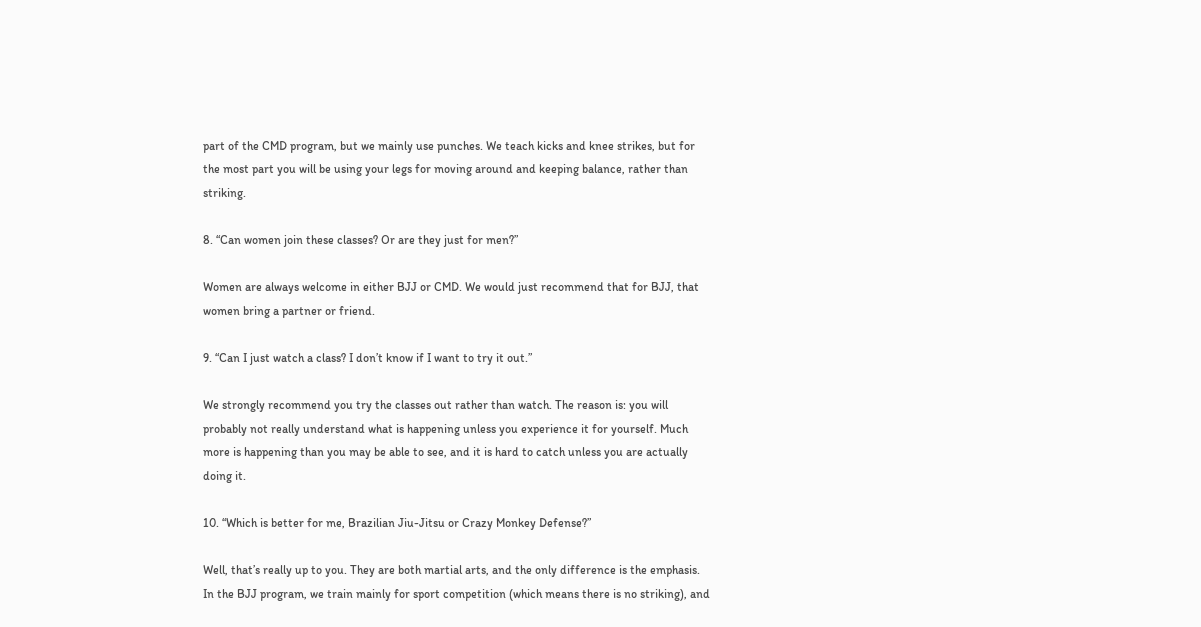part of the CMD program, but we mainly use punches. We teach kicks and knee strikes, but for the most part you will be using your legs for moving around and keeping balance, rather than striking.

8. “Can women join these classes? Or are they just for men?”

Women are always welcome in either BJJ or CMD. We would just recommend that for BJJ, that women bring a partner or friend.

9. “Can I just watch a class? I don’t know if I want to try it out.”

We strongly recommend you try the classes out rather than watch. The reason is: you will probably not really understand what is happening unless you experience it for yourself. Much more is happening than you may be able to see, and it is hard to catch unless you are actually doing it.

10. “Which is better for me, Brazilian Jiu-Jitsu or Crazy Monkey Defense?”

Well, that’s really up to you. They are both martial arts, and the only difference is the emphasis. In the BJJ program, we train mainly for sport competition (which means there is no striking), and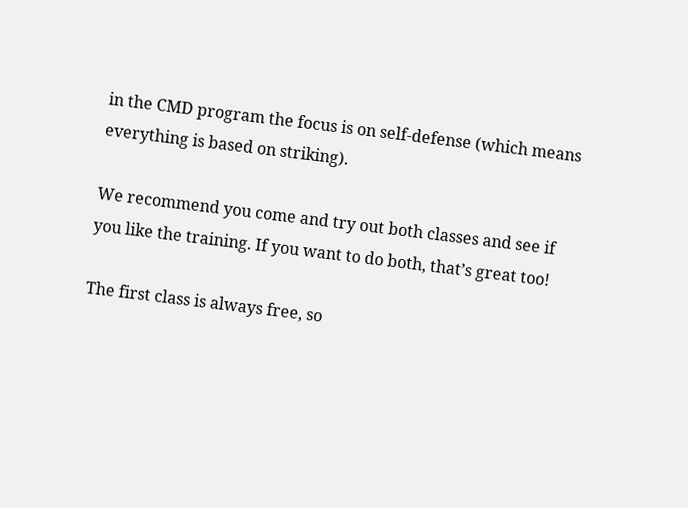in the CMD program the focus is on self-defense (which means everything is based on striking).

We recommend you come and try out both classes and see if you like the training. If you want to do both, that’s great too!

The first class is always free, so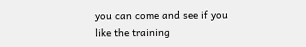you can come and see if you like the training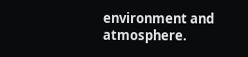environment and atmosphere.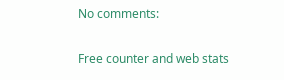No comments:

Free counter and web stats